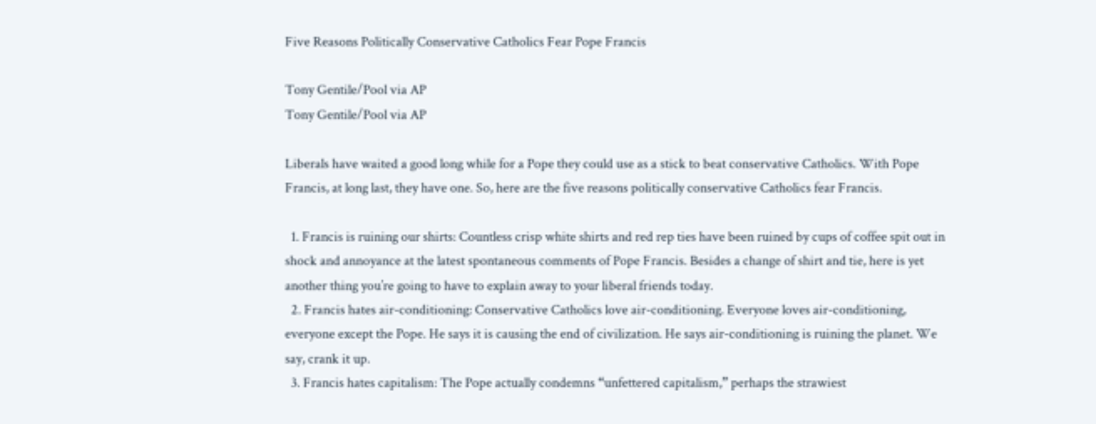Five Reasons Politically Conservative Catholics Fear Pope Francis

Tony Gentile/Pool via AP
Tony Gentile/Pool via AP

Liberals have waited a good long while for a Pope they could use as a stick to beat conservative Catholics. With Pope Francis, at long last, they have one. So, here are the five reasons politically conservative Catholics fear Francis.

  1. Francis is ruining our shirts: Countless crisp white shirts and red rep ties have been ruined by cups of coffee spit out in shock and annoyance at the latest spontaneous comments of Pope Francis. Besides a change of shirt and tie, here is yet another thing you’re going to have to explain away to your liberal friends today.
  2. Francis hates air-conditioning: Conservative Catholics love air-conditioning. Everyone loves air-conditioning, everyone except the Pope. He says it is causing the end of civilization. He says air-conditioning is ruining the planet. We say, crank it up.
  3. Francis hates capitalism: The Pope actually condemns “unfettered capitalism,” perhaps the strawiest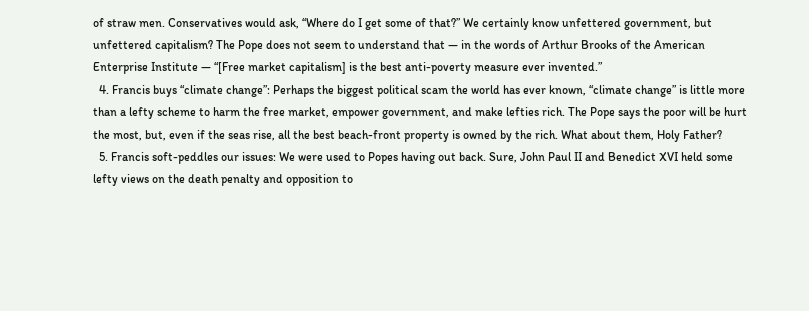of straw men. Conservatives would ask, “Where do I get some of that?” We certainly know unfettered government, but unfettered capitalism? The Pope does not seem to understand that — in the words of Arthur Brooks of the American Enterprise Institute — “[Free market capitalism] is the best anti-poverty measure ever invented.”
  4. Francis buys “climate change”: Perhaps the biggest political scam the world has ever known, “climate change” is little more than a lefty scheme to harm the free market, empower government, and make lefties rich. The Pope says the poor will be hurt the most, but, even if the seas rise, all the best beach-front property is owned by the rich. What about them, Holy Father?
  5. Francis soft-peddles our issues: We were used to Popes having out back. Sure, John Paul II and Benedict XVI held some lefty views on the death penalty and opposition to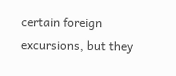certain foreign excursions, but they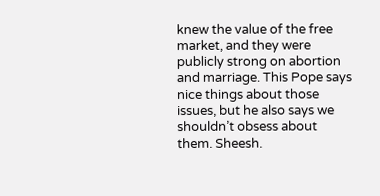knew the value of the free market, and they were publicly strong on abortion and marriage. This Pope says nice things about those issues, but he also says we shouldn’t obsess about them. Sheesh.